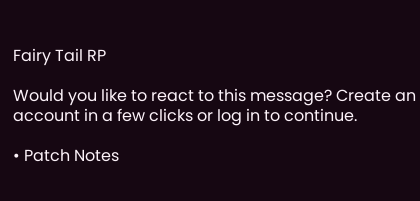Fairy Tail RP

Would you like to react to this message? Create an account in a few clicks or log in to continue.

• Patch Notes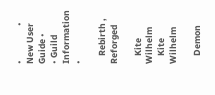•                 • New User Guide •                • Guild Information •

    Rebirth , Reforged

    Kite Wilhelm
    Kite Wilhelm

    Demon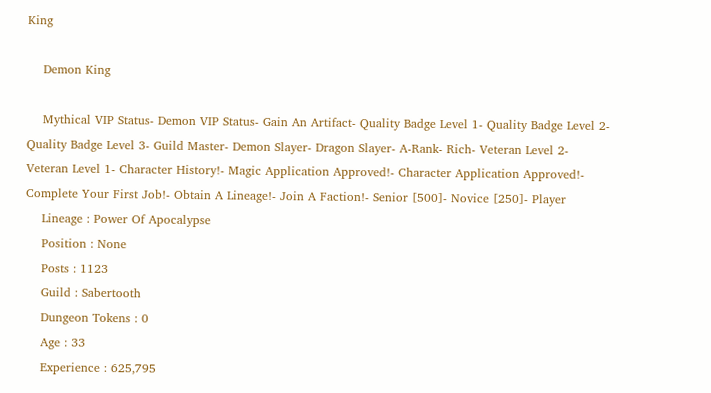King

    Demon King

    Mythical VIP Status- Demon VIP Status- Gain An Artifact- Quality Badge Level 1- Quality Badge Level 2- Quality Badge Level 3- Guild Master- Demon Slayer- Dragon Slayer- A-Rank- Rich- Veteran Level 2- Veteran Level 1- Character History!- Magic Application Approved!- Character Application Approved!- Complete Your First Job!- Obtain A Lineage!- Join A Faction!- Senior [500]- Novice [250]- Player
    Lineage : Power Of Apocalypse
    Position : None
    Posts : 1123
    Guild : Sabertooth
    Dungeon Tokens : 0
    Age : 33
    Experience : 625,795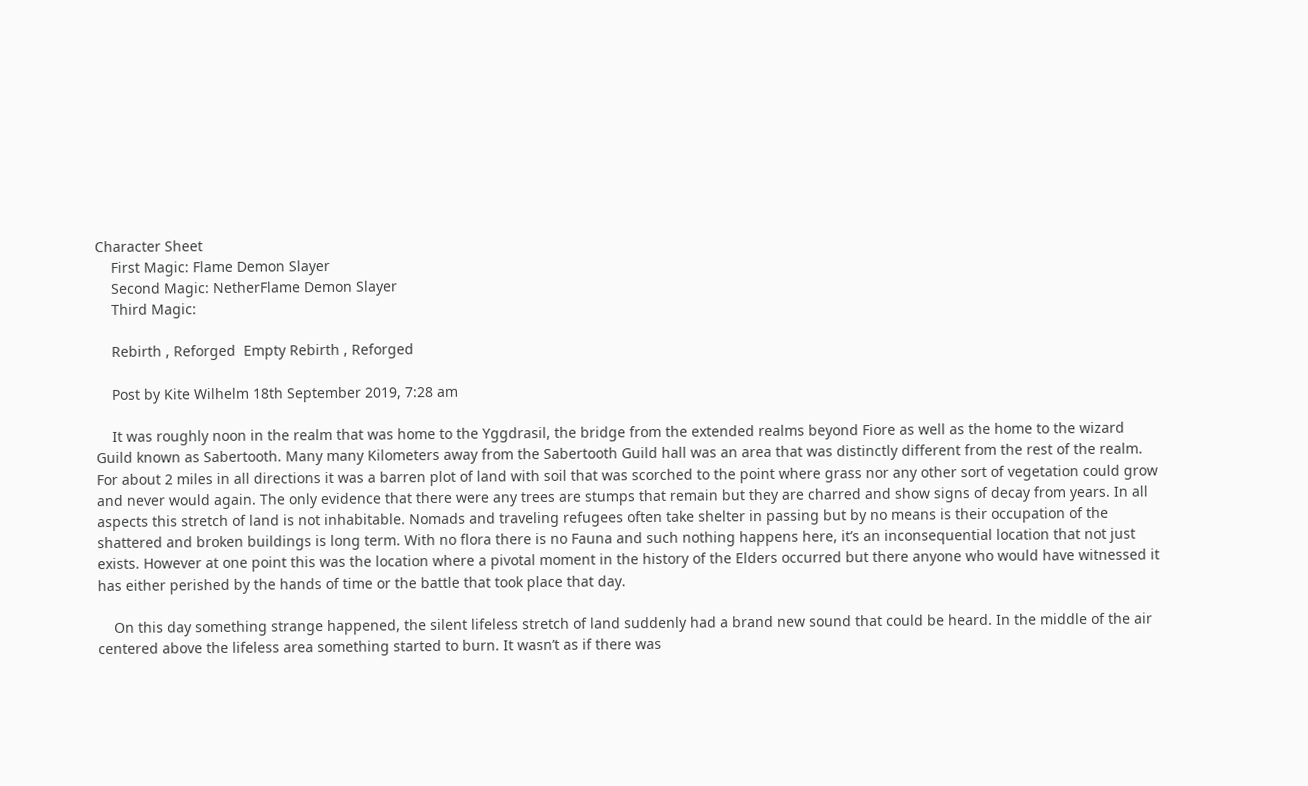Character Sheet
    First Magic: Flame Demon Slayer
    Second Magic: NetherFlame Demon Slayer
    Third Magic:

    Rebirth , Reforged  Empty Rebirth , Reforged

    Post by Kite Wilhelm 18th September 2019, 7:28 am

    It was roughly noon in the realm that was home to the Yggdrasil, the bridge from the extended realms beyond Fiore as well as the home to the wizard Guild known as Sabertooth. Many many Kilometers away from the Sabertooth Guild hall was an area that was distinctly different from the rest of the realm. For about 2 miles in all directions it was a barren plot of land with soil that was scorched to the point where grass nor any other sort of vegetation could grow and never would again. The only evidence that there were any trees are stumps that remain but they are charred and show signs of decay from years. In all aspects this stretch of land is not inhabitable. Nomads and traveling refugees often take shelter in passing but by no means is their occupation of the shattered and broken buildings is long term. With no flora there is no Fauna and such nothing happens here, it’s an inconsequential location that not just exists. However at one point this was the location where a pivotal moment in the history of the Elders occurred but there anyone who would have witnessed it has either perished by the hands of time or the battle that took place that day.

    On this day something strange happened, the silent lifeless stretch of land suddenly had a brand new sound that could be heard. In the middle of the air centered above the lifeless area something started to burn. It wasn’t as if there was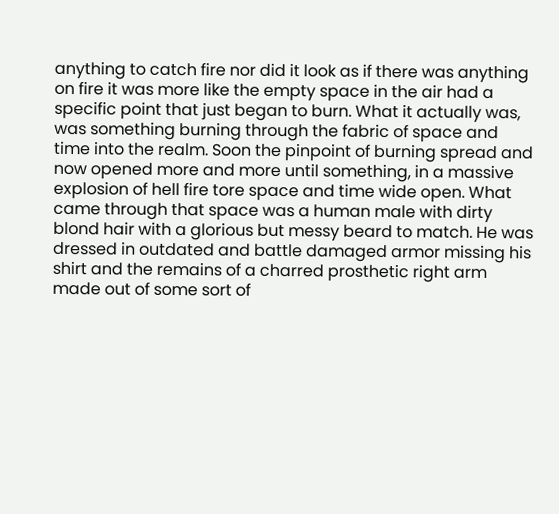anything to catch fire nor did it look as if there was anything on fire it was more like the empty space in the air had a specific point that just began to burn. What it actually was, was something burning through the fabric of space and time into the realm. Soon the pinpoint of burning spread and now opened more and more until something, in a massive explosion of hell fire tore space and time wide open. What came through that space was a human male with dirty blond hair with a glorious but messy beard to match. He was dressed in outdated and battle damaged armor missing his shirt and the remains of a charred prosthetic right arm made out of some sort of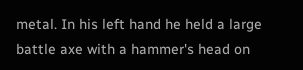metal. In his left hand he held a large battle axe with a hammer's head on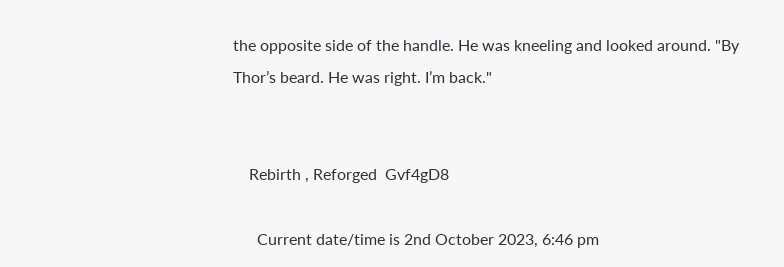the opposite side of the handle. He was kneeling and looked around. "By Thor’s beard. He was right. I’m back."


    Rebirth , Reforged  Gvf4gD8

      Current date/time is 2nd October 2023, 6:46 pm